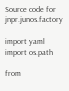Source code for jnpr.junos.factory

import yaml
import os.path

from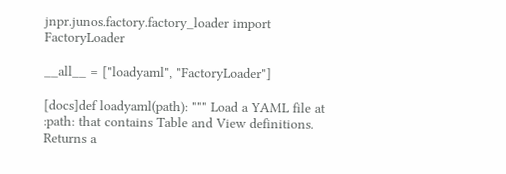jnpr.junos.factory.factory_loader import FactoryLoader

__all__ = ["loadyaml", "FactoryLoader"]

[docs]def loadyaml(path): """ Load a YAML file at :path: that contains Table and View definitions. Returns a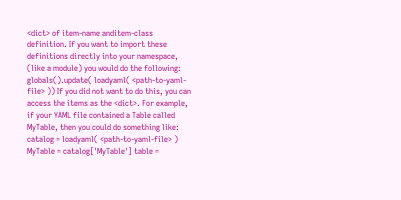<dict> of item-name anditem-class definition. If you want to import these definitions directly into your namespace, (like a module) you would do the following: globals().update( loadyaml( <path-to-yaml-file> )) If you did not want to do this, you can access the items as the <dict>. For example, if your YAML file contained a Table called MyTable, then you could do something like: catalog = loadyaml( <path-to-yaml-file> ) MyTable = catalog['MyTable'] table =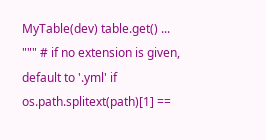MyTable(dev) table.get() ... """ # if no extension is given, default to '.yml' if os.path.splitext(path)[1] ==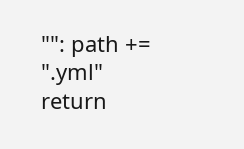"": path += ".yml" return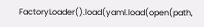FactoryLoader().load(yaml.load(open(path,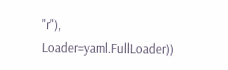"r"), Loader=yaml.FullLoader))